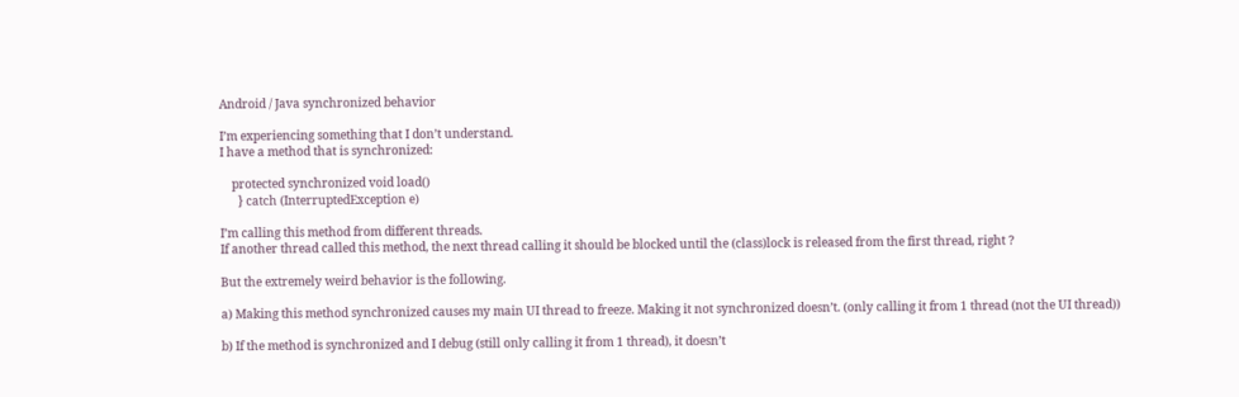Android / Java synchronized behavior

I’m experiencing something that I don’t understand.
I have a method that is synchronized:

    protected synchronized void load()
      } catch (InterruptedException e)

I’m calling this method from different threads.
If another thread called this method, the next thread calling it should be blocked until the (class)lock is released from the first thread, right ?

But the extremely weird behavior is the following.

a) Making this method synchronized causes my main UI thread to freeze. Making it not synchronized doesn’t. (only calling it from 1 thread (not the UI thread))

b) If the method is synchronized and I debug (still only calling it from 1 thread), it doesn’t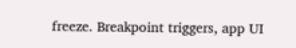freeze. Breakpoint triggers, app UI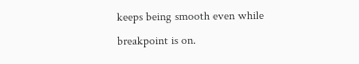keeps being smooth even while breakpoint is on.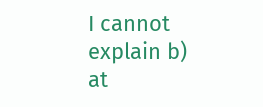I cannot explain b) at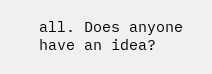all. Does anyone have an idea?